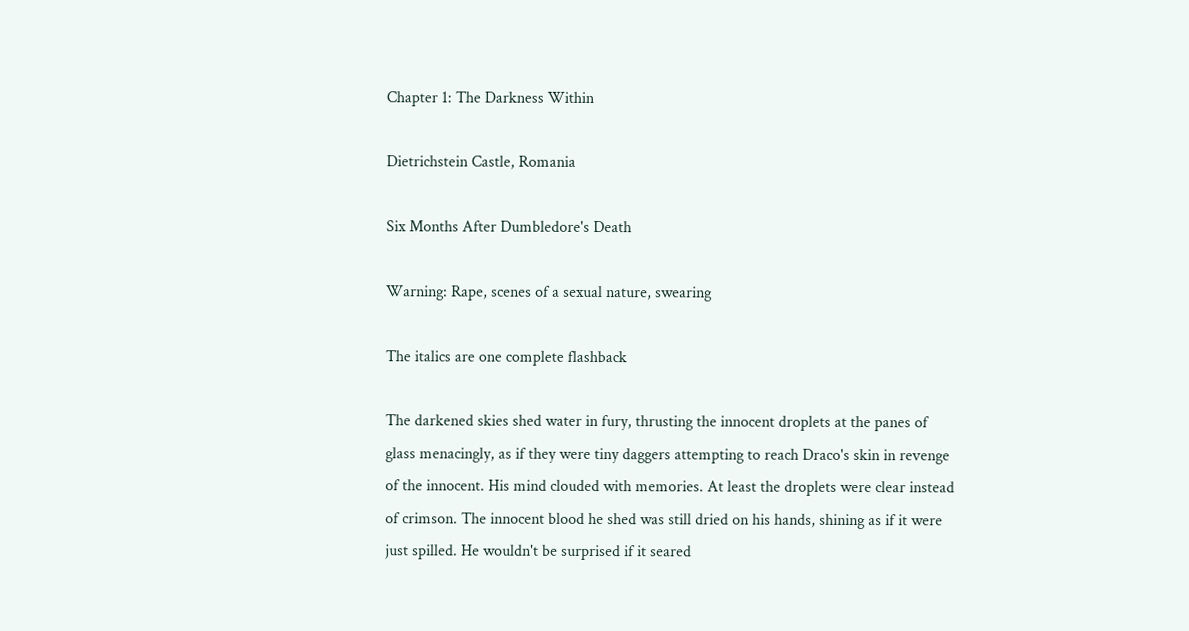Chapter 1: The Darkness Within

Dietrichstein Castle, Romania

Six Months After Dumbledore's Death

Warning: Rape, scenes of a sexual nature, swearing

The italics are one complete flashback

The darkened skies shed water in fury, thrusting the innocent droplets at the panes of glass menacingly, as if they were tiny daggers attempting to reach Draco's skin in revenge of the innocent. His mind clouded with memories. At least the droplets were clear instead of crimson. The innocent blood he shed was still dried on his hands, shining as if it were just spilled. He wouldn't be surprised if it seared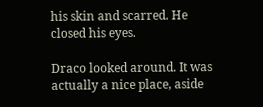his skin and scarred. He closed his eyes.

Draco looked around. It was actually a nice place, aside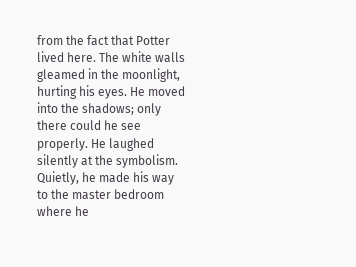from the fact that Potter lived here. The white walls gleamed in the moonlight, hurting his eyes. He moved into the shadows; only there could he see properly. He laughed silently at the symbolism. Quietly, he made his way to the master bedroom where he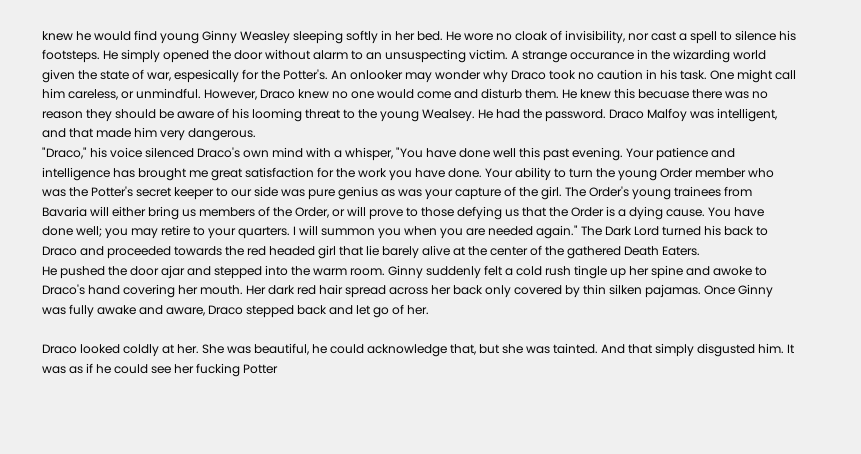knew he would find young Ginny Weasley sleeping softly in her bed. He wore no cloak of invisibility, nor cast a spell to silence his footsteps. He simply opened the door without alarm to an unsuspecting victim. A strange occurance in the wizarding world given the state of war, espesically for the Potter's. An onlooker may wonder why Draco took no caution in his task. One might call him careless, or unmindful. However, Draco knew no one would come and disturb them. He knew this becuase there was no reason they should be aware of his looming threat to the young Wealsey. He had the password. Draco Malfoy was intelligent, and that made him very dangerous.
"Draco," his voice silenced Draco's own mind with a whisper, "You have done well this past evening. Your patience and intelligence has brought me great satisfaction for the work you have done. Your ability to turn the young Order member who was the Potter's secret keeper to our side was pure genius as was your capture of the girl. The Order's young trainees from Bavaria will either bring us members of the Order, or will prove to those defying us that the Order is a dying cause. You have done well; you may retire to your quarters. I will summon you when you are needed again." The Dark Lord turned his back to Draco and proceeded towards the red headed girl that lie barely alive at the center of the gathered Death Eaters.
He pushed the door ajar and stepped into the warm room. Ginny suddenly felt a cold rush tingle up her spine and awoke to Draco's hand covering her mouth. Her dark red hair spread across her back only covered by thin silken pajamas. Once Ginny was fully awake and aware, Draco stepped back and let go of her.

Draco looked coldly at her. She was beautiful, he could acknowledge that, but she was tainted. And that simply disgusted him. It was as if he could see her fucking Potter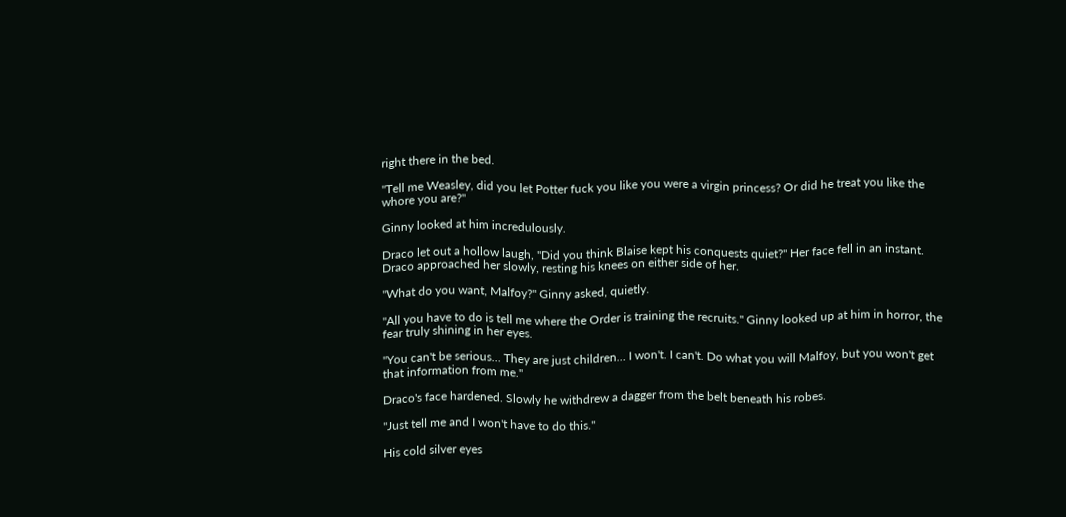right there in the bed.

"Tell me Weasley, did you let Potter fuck you like you were a virgin princess? Or did he treat you like the whore you are?"

Ginny looked at him incredulously.

Draco let out a hollow laugh, "Did you think Blaise kept his conquests quiet?" Her face fell in an instant. Draco approached her slowly, resting his knees on either side of her.

"What do you want, Malfoy?" Ginny asked, quietly.

"All you have to do is tell me where the Order is training the recruits." Ginny looked up at him in horror, the fear truly shining in her eyes.

"You can't be serious… They are just children… I won't. I can't. Do what you will Malfoy, but you won't get that information from me."

Draco's face hardened. Slowly he withdrew a dagger from the belt beneath his robes.

"Just tell me and I won't have to do this."

His cold silver eyes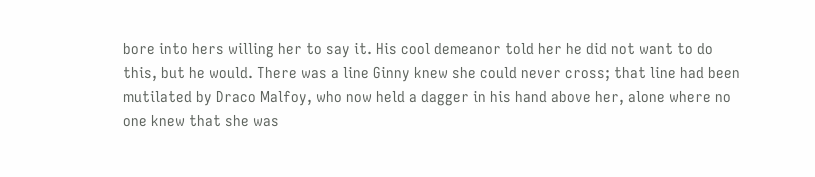bore into hers willing her to say it. His cool demeanor told her he did not want to do this, but he would. There was a line Ginny knew she could never cross; that line had been mutilated by Draco Malfoy, who now held a dagger in his hand above her, alone where no one knew that she was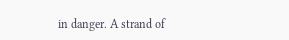in danger. A strand of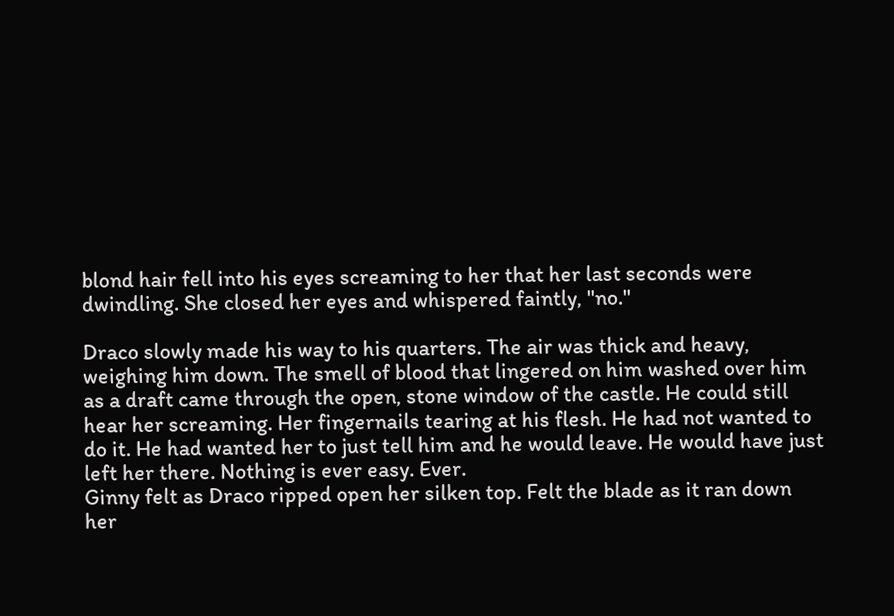blond hair fell into his eyes screaming to her that her last seconds were dwindling. She closed her eyes and whispered faintly, "no."

Draco slowly made his way to his quarters. The air was thick and heavy, weighing him down. The smell of blood that lingered on him washed over him as a draft came through the open, stone window of the castle. He could still hear her screaming. Her fingernails tearing at his flesh. He had not wanted to do it. He had wanted her to just tell him and he would leave. He would have just left her there. Nothing is ever easy. Ever.
Ginny felt as Draco ripped open her silken top. Felt the blade as it ran down her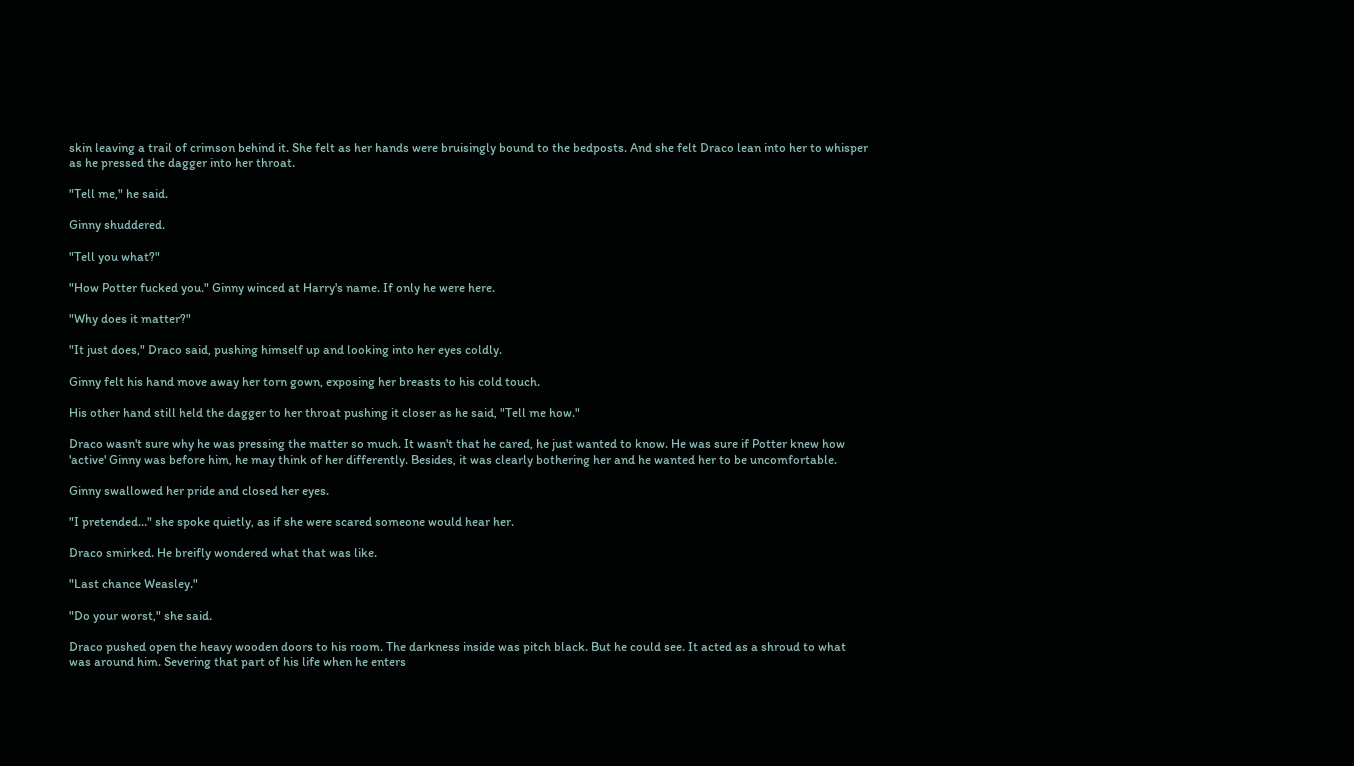skin leaving a trail of crimson behind it. She felt as her hands were bruisingly bound to the bedposts. And she felt Draco lean into her to whisper as he pressed the dagger into her throat.

"Tell me," he said.

Ginny shuddered.

"Tell you what?"

"How Potter fucked you." Ginny winced at Harry's name. If only he were here.

"Why does it matter?"

"It just does," Draco said, pushing himself up and looking into her eyes coldly.

Ginny felt his hand move away her torn gown, exposing her breasts to his cold touch.

His other hand still held the dagger to her throat pushing it closer as he said, "Tell me how."

Draco wasn't sure why he was pressing the matter so much. It wasn't that he cared, he just wanted to know. He was sure if Potter knew how 'active' Ginny was before him, he may think of her differently. Besides, it was clearly bothering her and he wanted her to be uncomfortable.

Ginny swallowed her pride and closed her eyes.

"I pretended…" she spoke quietly, as if she were scared someone would hear her.

Draco smirked. He breifly wondered what that was like.

"Last chance Weasley."

"Do your worst," she said.

Draco pushed open the heavy wooden doors to his room. The darkness inside was pitch black. But he could see. It acted as a shroud to what was around him. Severing that part of his life when he enters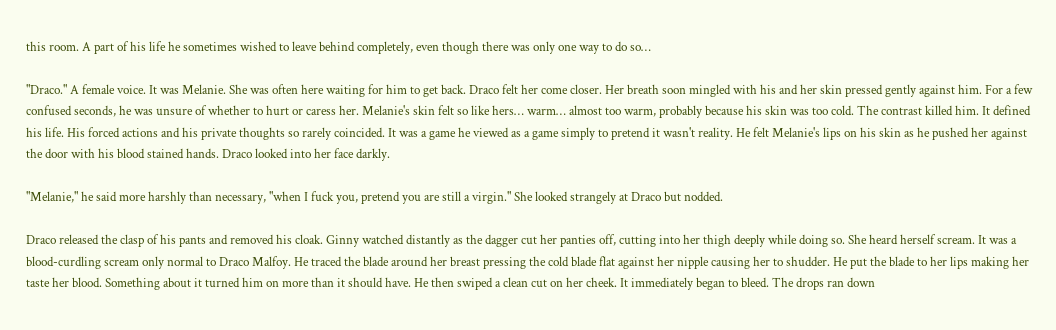this room. A part of his life he sometimes wished to leave behind completely, even though there was only one way to do so…

"Draco." A female voice. It was Melanie. She was often here waiting for him to get back. Draco felt her come closer. Her breath soon mingled with his and her skin pressed gently against him. For a few confused seconds, he was unsure of whether to hurt or caress her. Melanie's skin felt so like hers… warm… almost too warm, probably because his skin was too cold. The contrast killed him. It defined his life. His forced actions and his private thoughts so rarely coincided. It was a game he viewed as a game simply to pretend it wasn't reality. He felt Melanie's lips on his skin as he pushed her against the door with his blood stained hands. Draco looked into her face darkly.

"Melanie," he said more harshly than necessary, "when I fuck you, pretend you are still a virgin." She looked strangely at Draco but nodded.

Draco released the clasp of his pants and removed his cloak. Ginny watched distantly as the dagger cut her panties off, cutting into her thigh deeply while doing so. She heard herself scream. It was a blood-curdling scream only normal to Draco Malfoy. He traced the blade around her breast pressing the cold blade flat against her nipple causing her to shudder. He put the blade to her lips making her taste her blood. Something about it turned him on more than it should have. He then swiped a clean cut on her cheek. It immediately began to bleed. The drops ran down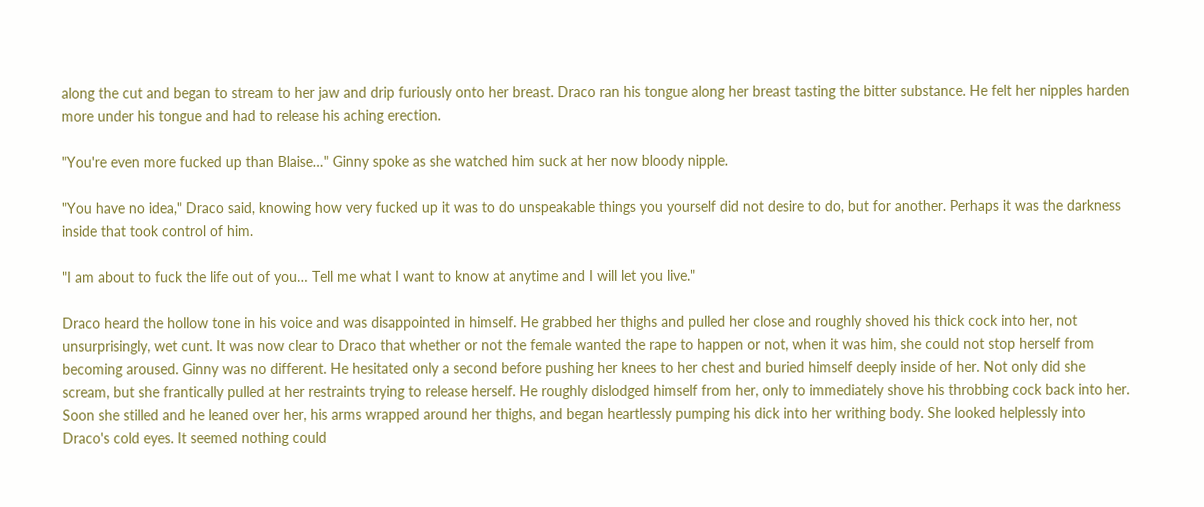along the cut and began to stream to her jaw and drip furiously onto her breast. Draco ran his tongue along her breast tasting the bitter substance. He felt her nipples harden more under his tongue and had to release his aching erection.

"You're even more fucked up than Blaise…" Ginny spoke as she watched him suck at her now bloody nipple.

"You have no idea," Draco said, knowing how very fucked up it was to do unspeakable things you yourself did not desire to do, but for another. Perhaps it was the darkness inside that took control of him.

"I am about to fuck the life out of you… Tell me what I want to know at anytime and I will let you live."

Draco heard the hollow tone in his voice and was disappointed in himself. He grabbed her thighs and pulled her close and roughly shoved his thick cock into her, not unsurprisingly, wet cunt. It was now clear to Draco that whether or not the female wanted the rape to happen or not, when it was him, she could not stop herself from becoming aroused. Ginny was no different. He hesitated only a second before pushing her knees to her chest and buried himself deeply inside of her. Not only did she scream, but she frantically pulled at her restraints trying to release herself. He roughly dislodged himself from her, only to immediately shove his throbbing cock back into her. Soon she stilled and he leaned over her, his arms wrapped around her thighs, and began heartlessly pumping his dick into her writhing body. She looked helplessly into Draco's cold eyes. It seemed nothing could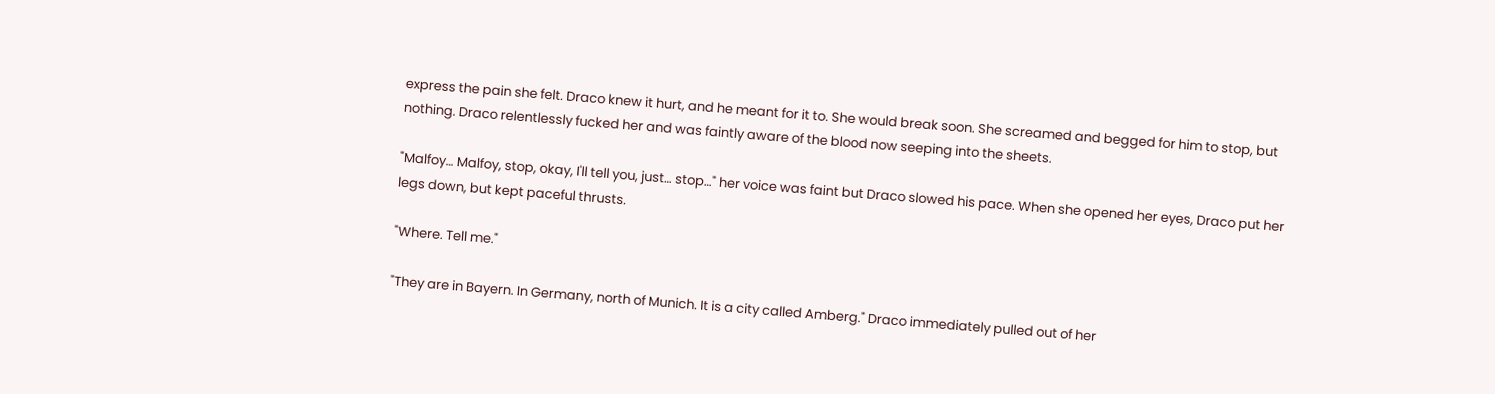express the pain she felt. Draco knew it hurt, and he meant for it to. She would break soon. She screamed and begged for him to stop, but nothing. Draco relentlessly fucked her and was faintly aware of the blood now seeping into the sheets.

"Malfoy… Malfoy, stop, okay, I'll tell you, just… stop…" her voice was faint but Draco slowed his pace. When she opened her eyes, Draco put her legs down, but kept paceful thrusts.

"Where. Tell me."

"They are in Bayern. In Germany, north of Munich. It is a city called Amberg." Draco immediately pulled out of her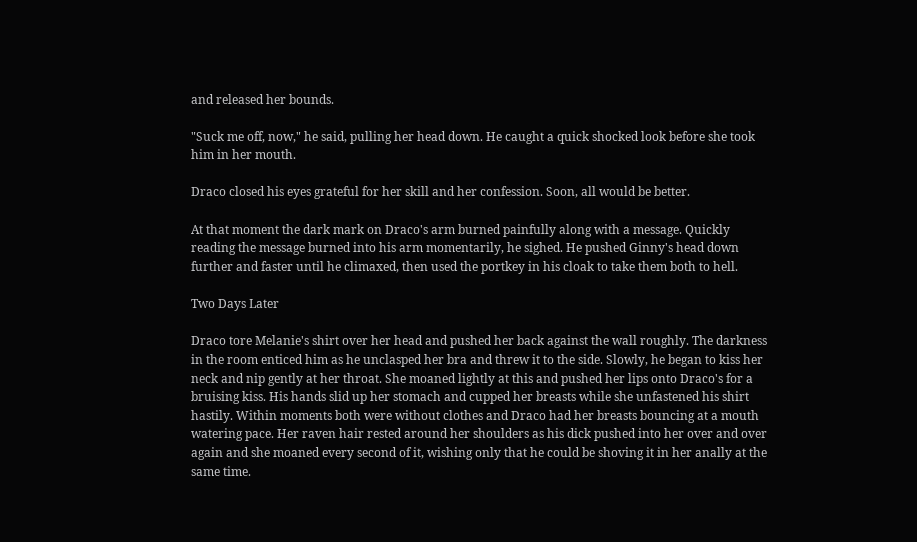and released her bounds.

"Suck me off, now," he said, pulling her head down. He caught a quick shocked look before she took him in her mouth.

Draco closed his eyes grateful for her skill and her confession. Soon, all would be better.

At that moment the dark mark on Draco's arm burned painfully along with a message. Quickly reading the message burned into his arm momentarily, he sighed. He pushed Ginny's head down further and faster until he climaxed, then used the portkey in his cloak to take them both to hell.

Two Days Later

Draco tore Melanie's shirt over her head and pushed her back against the wall roughly. The darkness in the room enticed him as he unclasped her bra and threw it to the side. Slowly, he began to kiss her neck and nip gently at her throat. She moaned lightly at this and pushed her lips onto Draco's for a bruising kiss. His hands slid up her stomach and cupped her breasts while she unfastened his shirt hastily. Within moments both were without clothes and Draco had her breasts bouncing at a mouth watering pace. Her raven hair rested around her shoulders as his dick pushed into her over and over again and she moaned every second of it, wishing only that he could be shoving it in her anally at the same time.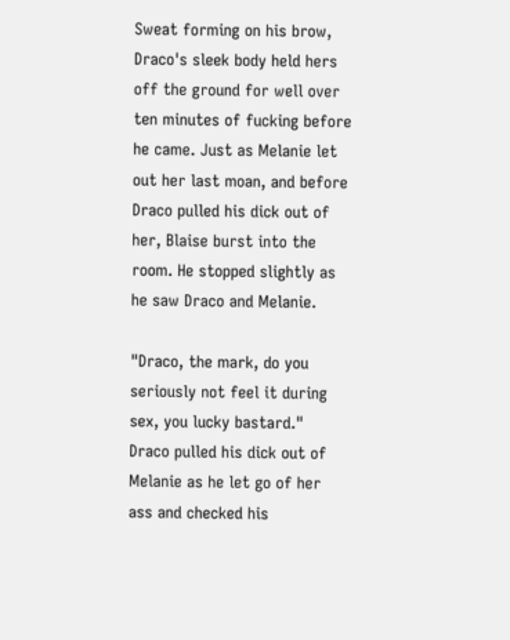Sweat forming on his brow, Draco's sleek body held hers off the ground for well over ten minutes of fucking before he came. Just as Melanie let out her last moan, and before Draco pulled his dick out of her, Blaise burst into the room. He stopped slightly as he saw Draco and Melanie.

"Draco, the mark, do you seriously not feel it during sex, you lucky bastard." Draco pulled his dick out of Melanie as he let go of her ass and checked his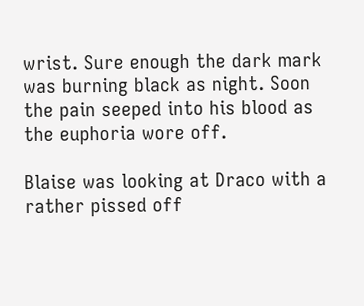wrist. Sure enough the dark mark was burning black as night. Soon the pain seeped into his blood as the euphoria wore off.

Blaise was looking at Draco with a rather pissed off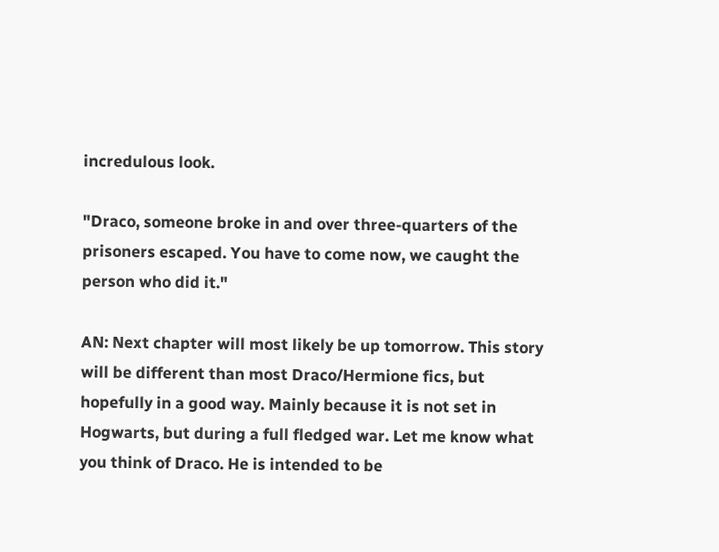incredulous look.

"Draco, someone broke in and over three-quarters of the prisoners escaped. You have to come now, we caught the person who did it."

AN: Next chapter will most likely be up tomorrow. This story will be different than most Draco/Hermione fics, but hopefully in a good way. Mainly because it is not set in Hogwarts, but during a full fledged war. Let me know what you think of Draco. He is intended to be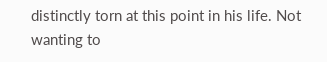distinctly torn at this point in his life. Not wanting to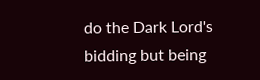do the Dark Lord's bidding but being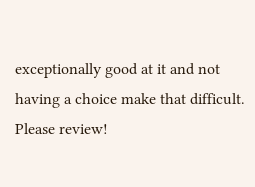exceptionally good at it and not having a choice make that difficult. Please review!